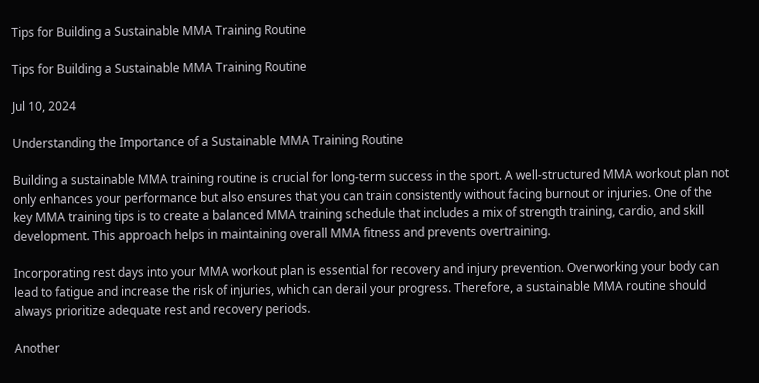Tips for Building a Sustainable MMA Training Routine

Tips for Building a Sustainable MMA Training Routine

Jul 10, 2024

Understanding the Importance of a Sustainable MMA Training Routine

Building a sustainable MMA training routine is crucial for long-term success in the sport. A well-structured MMA workout plan not only enhances your performance but also ensures that you can train consistently without facing burnout or injuries. One of the key MMA training tips is to create a balanced MMA training schedule that includes a mix of strength training, cardio, and skill development. This approach helps in maintaining overall MMA fitness and prevents overtraining.

Incorporating rest days into your MMA workout plan is essential for recovery and injury prevention. Overworking your body can lead to fatigue and increase the risk of injuries, which can derail your progress. Therefore, a sustainable MMA routine should always prioritize adequate rest and recovery periods.

Another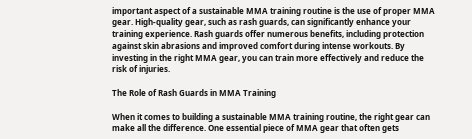important aspect of a sustainable MMA training routine is the use of proper MMA gear. High-quality gear, such as rash guards, can significantly enhance your training experience. Rash guards offer numerous benefits, including protection against skin abrasions and improved comfort during intense workouts. By investing in the right MMA gear, you can train more effectively and reduce the risk of injuries.

The Role of Rash Guards in MMA Training

When it comes to building a sustainable MMA training routine, the right gear can make all the difference. One essential piece of MMA gear that often gets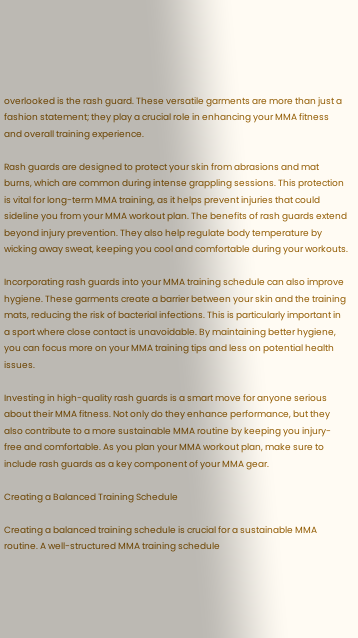overlooked is the rash guard. These versatile garments are more than just a fashion statement; they play a crucial role in enhancing your MMA fitness and overall training experience.

Rash guards are designed to protect your skin from abrasions and mat burns, which are common during intense grappling sessions. This protection is vital for long-term MMA training, as it helps prevent injuries that could sideline you from your MMA workout plan. The benefits of rash guards extend beyond injury prevention. They also help regulate body temperature by wicking away sweat, keeping you cool and comfortable during your workouts.

Incorporating rash guards into your MMA training schedule can also improve hygiene. These garments create a barrier between your skin and the training mats, reducing the risk of bacterial infections. This is particularly important in a sport where close contact is unavoidable. By maintaining better hygiene, you can focus more on your MMA training tips and less on potential health issues.

Investing in high-quality rash guards is a smart move for anyone serious about their MMA fitness. Not only do they enhance performance, but they also contribute to a more sustainable MMA routine by keeping you injury-free and comfortable. As you plan your MMA workout plan, make sure to include rash guards as a key component of your MMA gear.

Creating a Balanced Training Schedule

Creating a balanced training schedule is crucial for a sustainable MMA routine. A well-structured MMA training schedule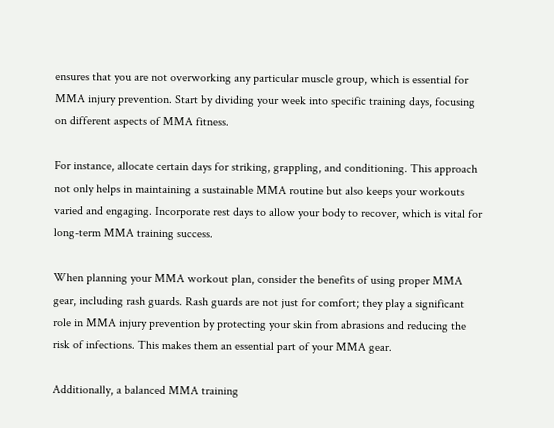ensures that you are not overworking any particular muscle group, which is essential for MMA injury prevention. Start by dividing your week into specific training days, focusing on different aspects of MMA fitness.

For instance, allocate certain days for striking, grappling, and conditioning. This approach not only helps in maintaining a sustainable MMA routine but also keeps your workouts varied and engaging. Incorporate rest days to allow your body to recover, which is vital for long-term MMA training success.

When planning your MMA workout plan, consider the benefits of using proper MMA gear, including rash guards. Rash guards are not just for comfort; they play a significant role in MMA injury prevention by protecting your skin from abrasions and reducing the risk of infections. This makes them an essential part of your MMA gear.

Additionally, a balanced MMA training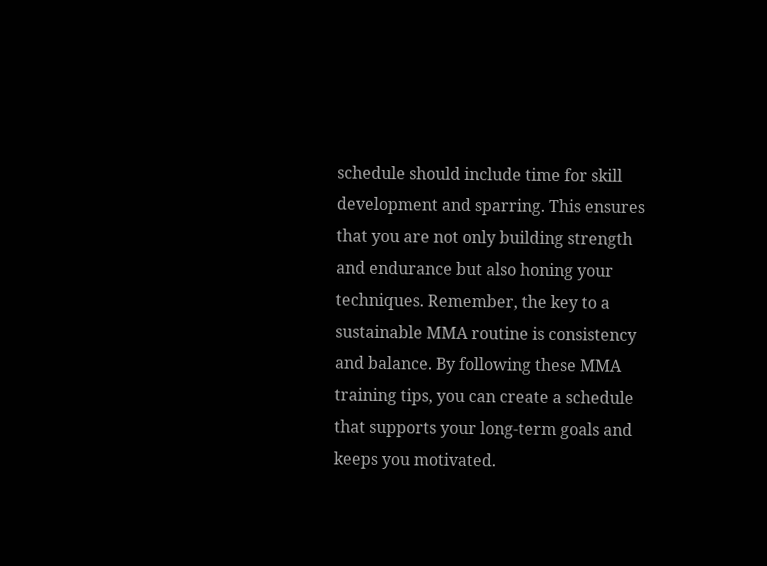schedule should include time for skill development and sparring. This ensures that you are not only building strength and endurance but also honing your techniques. Remember, the key to a sustainable MMA routine is consistency and balance. By following these MMA training tips, you can create a schedule that supports your long-term goals and keeps you motivated.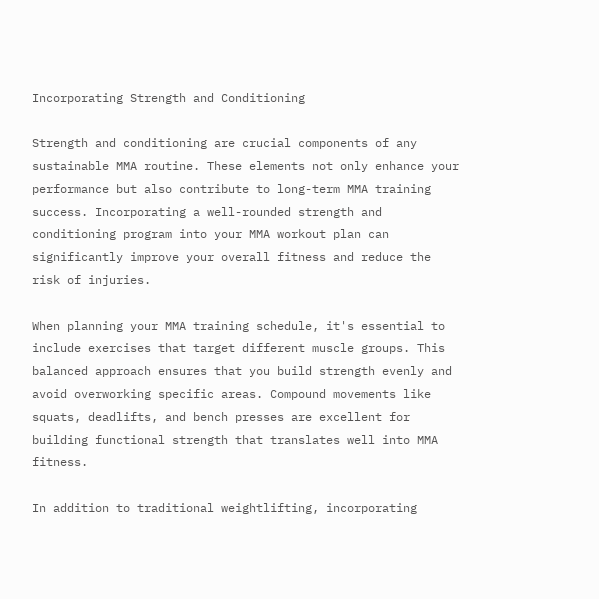Incorporating Strength and Conditioning

Strength and conditioning are crucial components of any sustainable MMA routine. These elements not only enhance your performance but also contribute to long-term MMA training success. Incorporating a well-rounded strength and conditioning program into your MMA workout plan can significantly improve your overall fitness and reduce the risk of injuries.

When planning your MMA training schedule, it's essential to include exercises that target different muscle groups. This balanced approach ensures that you build strength evenly and avoid overworking specific areas. Compound movements like squats, deadlifts, and bench presses are excellent for building functional strength that translates well into MMA fitness.

In addition to traditional weightlifting, incorporating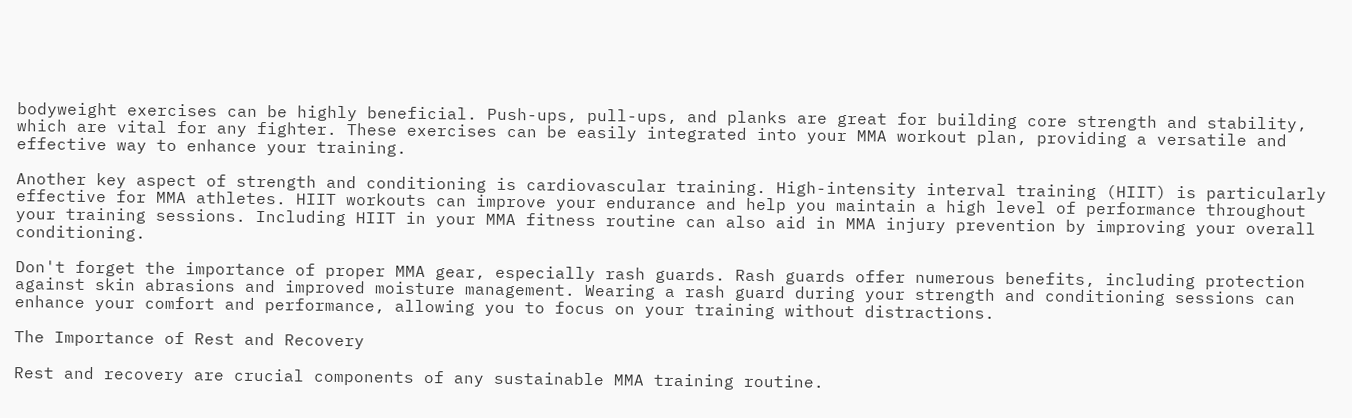bodyweight exercises can be highly beneficial. Push-ups, pull-ups, and planks are great for building core strength and stability, which are vital for any fighter. These exercises can be easily integrated into your MMA workout plan, providing a versatile and effective way to enhance your training.

Another key aspect of strength and conditioning is cardiovascular training. High-intensity interval training (HIIT) is particularly effective for MMA athletes. HIIT workouts can improve your endurance and help you maintain a high level of performance throughout your training sessions. Including HIIT in your MMA fitness routine can also aid in MMA injury prevention by improving your overall conditioning.

Don't forget the importance of proper MMA gear, especially rash guards. Rash guards offer numerous benefits, including protection against skin abrasions and improved moisture management. Wearing a rash guard during your strength and conditioning sessions can enhance your comfort and performance, allowing you to focus on your training without distractions.

The Importance of Rest and Recovery

Rest and recovery are crucial components of any sustainable MMA training routine.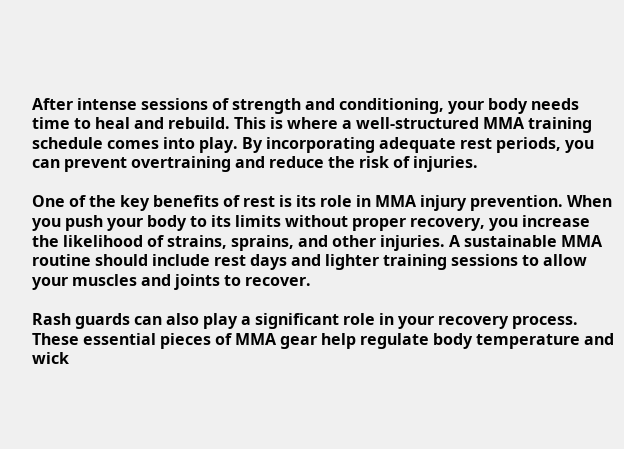After intense sessions of strength and conditioning, your body needs time to heal and rebuild. This is where a well-structured MMA training schedule comes into play. By incorporating adequate rest periods, you can prevent overtraining and reduce the risk of injuries.

One of the key benefits of rest is its role in MMA injury prevention. When you push your body to its limits without proper recovery, you increase the likelihood of strains, sprains, and other injuries. A sustainable MMA routine should include rest days and lighter training sessions to allow your muscles and joints to recover.

Rash guards can also play a significant role in your recovery process. These essential pieces of MMA gear help regulate body temperature and wick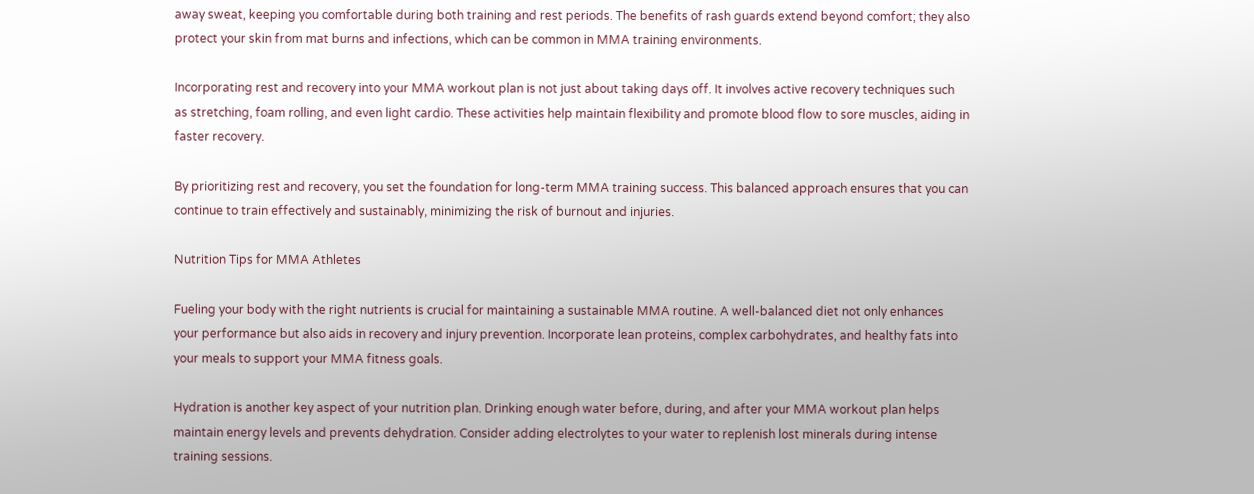away sweat, keeping you comfortable during both training and rest periods. The benefits of rash guards extend beyond comfort; they also protect your skin from mat burns and infections, which can be common in MMA training environments.

Incorporating rest and recovery into your MMA workout plan is not just about taking days off. It involves active recovery techniques such as stretching, foam rolling, and even light cardio. These activities help maintain flexibility and promote blood flow to sore muscles, aiding in faster recovery.

By prioritizing rest and recovery, you set the foundation for long-term MMA training success. This balanced approach ensures that you can continue to train effectively and sustainably, minimizing the risk of burnout and injuries.

Nutrition Tips for MMA Athletes

Fueling your body with the right nutrients is crucial for maintaining a sustainable MMA routine. A well-balanced diet not only enhances your performance but also aids in recovery and injury prevention. Incorporate lean proteins, complex carbohydrates, and healthy fats into your meals to support your MMA fitness goals.

Hydration is another key aspect of your nutrition plan. Drinking enough water before, during, and after your MMA workout plan helps maintain energy levels and prevents dehydration. Consider adding electrolytes to your water to replenish lost minerals during intense training sessions.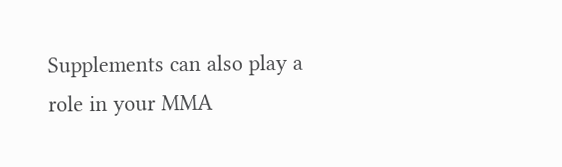Supplements can also play a role in your MMA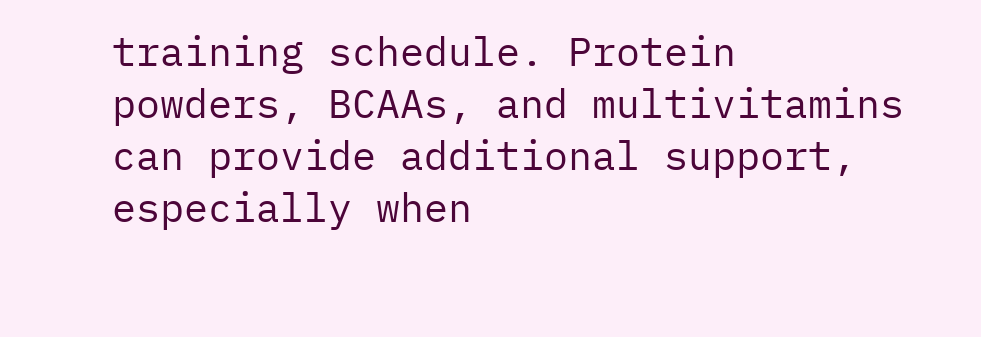training schedule. Protein powders, BCAAs, and multivitamins can provide additional support, especially when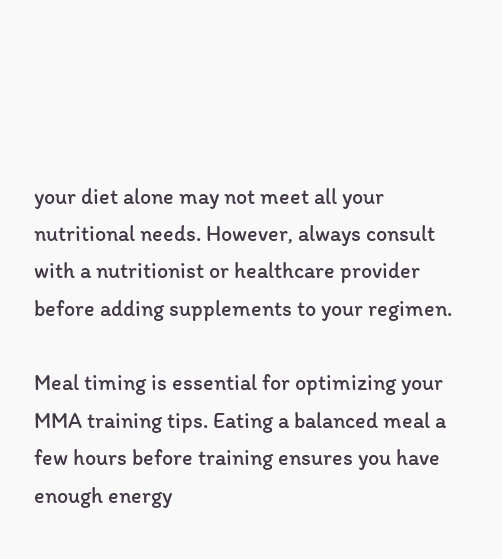your diet alone may not meet all your nutritional needs. However, always consult with a nutritionist or healthcare provider before adding supplements to your regimen.

Meal timing is essential for optimizing your MMA training tips. Eating a balanced meal a few hours before training ensures you have enough energy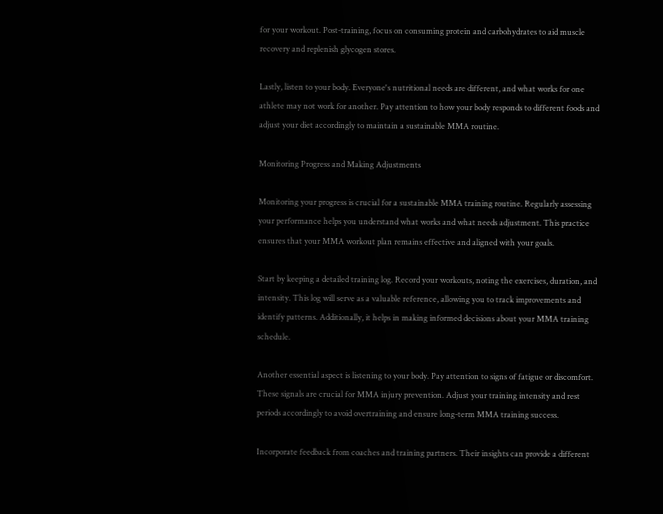for your workout. Post-training, focus on consuming protein and carbohydrates to aid muscle recovery and replenish glycogen stores.

Lastly, listen to your body. Everyone's nutritional needs are different, and what works for one athlete may not work for another. Pay attention to how your body responds to different foods and adjust your diet accordingly to maintain a sustainable MMA routine.

Monitoring Progress and Making Adjustments

Monitoring your progress is crucial for a sustainable MMA training routine. Regularly assessing your performance helps you understand what works and what needs adjustment. This practice ensures that your MMA workout plan remains effective and aligned with your goals.

Start by keeping a detailed training log. Record your workouts, noting the exercises, duration, and intensity. This log will serve as a valuable reference, allowing you to track improvements and identify patterns. Additionally, it helps in making informed decisions about your MMA training schedule.

Another essential aspect is listening to your body. Pay attention to signs of fatigue or discomfort. These signals are crucial for MMA injury prevention. Adjust your training intensity and rest periods accordingly to avoid overtraining and ensure long-term MMA training success.

Incorporate feedback from coaches and training partners. Their insights can provide a different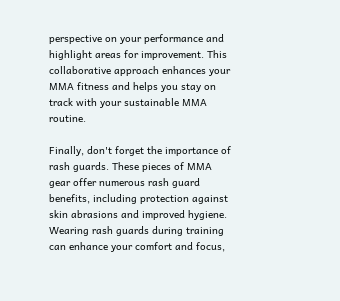perspective on your performance and highlight areas for improvement. This collaborative approach enhances your MMA fitness and helps you stay on track with your sustainable MMA routine.

Finally, don't forget the importance of rash guards. These pieces of MMA gear offer numerous rash guard benefits, including protection against skin abrasions and improved hygiene. Wearing rash guards during training can enhance your comfort and focus,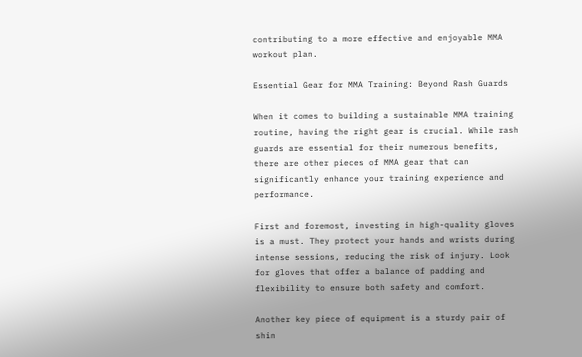contributing to a more effective and enjoyable MMA workout plan.

Essential Gear for MMA Training: Beyond Rash Guards

When it comes to building a sustainable MMA training routine, having the right gear is crucial. While rash guards are essential for their numerous benefits, there are other pieces of MMA gear that can significantly enhance your training experience and performance.

First and foremost, investing in high-quality gloves is a must. They protect your hands and wrists during intense sessions, reducing the risk of injury. Look for gloves that offer a balance of padding and flexibility to ensure both safety and comfort.

Another key piece of equipment is a sturdy pair of shin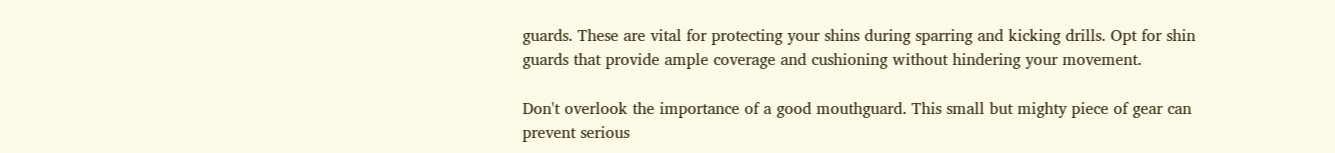guards. These are vital for protecting your shins during sparring and kicking drills. Opt for shin guards that provide ample coverage and cushioning without hindering your movement.

Don't overlook the importance of a good mouthguard. This small but mighty piece of gear can prevent serious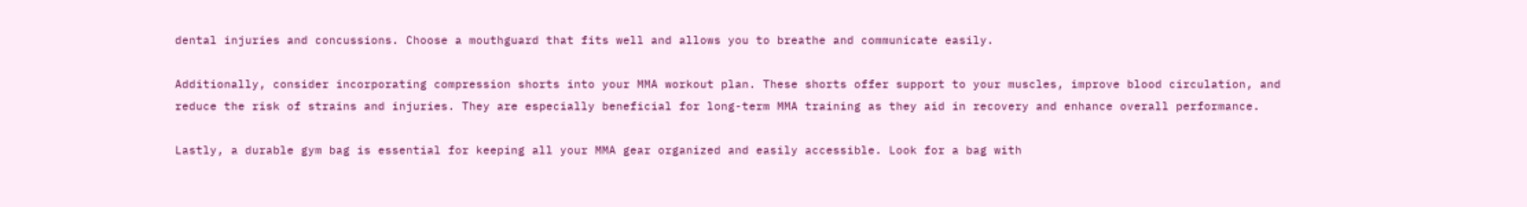dental injuries and concussions. Choose a mouthguard that fits well and allows you to breathe and communicate easily.

Additionally, consider incorporating compression shorts into your MMA workout plan. These shorts offer support to your muscles, improve blood circulation, and reduce the risk of strains and injuries. They are especially beneficial for long-term MMA training as they aid in recovery and enhance overall performance.

Lastly, a durable gym bag is essential for keeping all your MMA gear organized and easily accessible. Look for a bag with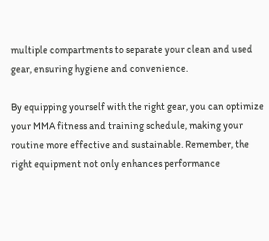multiple compartments to separate your clean and used gear, ensuring hygiene and convenience.

By equipping yourself with the right gear, you can optimize your MMA fitness and training schedule, making your routine more effective and sustainable. Remember, the right equipment not only enhances performance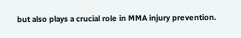but also plays a crucial role in MMA injury prevention.